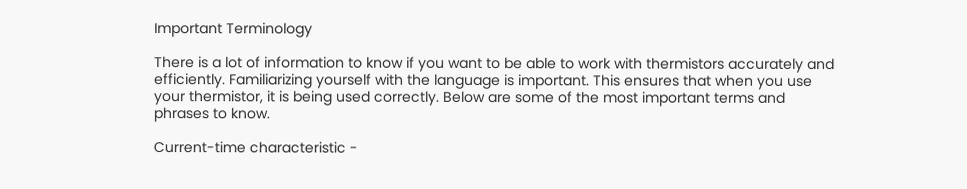Important Terminology

There is a lot of information to know if you want to be able to work with thermistors accurately and efficiently. Familiarizing yourself with the language is important. This ensures that when you use your thermistor, it is being used correctly. Below are some of the most important terms and phrases to know.

Current-time characteristic -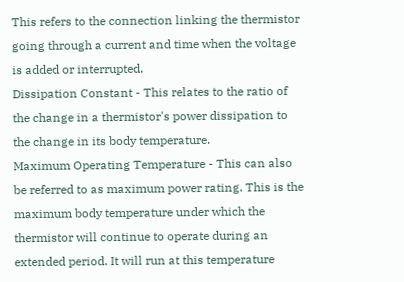This refers to the connection linking the thermistor going through a current and time when the voltage is added or interrupted.
Dissipation Constant - This relates to the ratio of the change in a thermistor's power dissipation to the change in its body temperature.
Maximum Operating Temperature - This can also be referred to as maximum power rating. This is the maximum body temperature under which the thermistor will continue to operate during an extended period. It will run at this temperature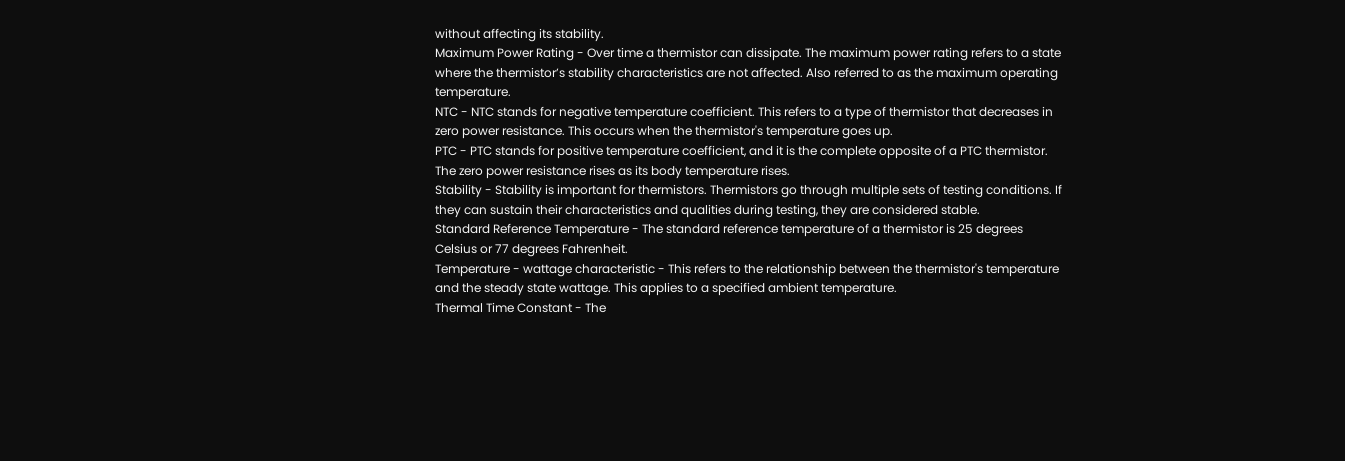without affecting its stability.
Maximum Power Rating - Over time a thermistor can dissipate. The maximum power rating refers to a state where the thermistor’s stability characteristics are not affected. Also referred to as the maximum operating temperature.
NTC - NTC stands for negative temperature coefficient. This refers to a type of thermistor that decreases in zero power resistance. This occurs when the thermistor's temperature goes up.
PTC - PTC stands for positive temperature coefficient, and it is the complete opposite of a PTC thermistor. The zero power resistance rises as its body temperature rises.
Stability - Stability is important for thermistors. Thermistors go through multiple sets of testing conditions. If they can sustain their characteristics and qualities during testing, they are considered stable.
Standard Reference Temperature - The standard reference temperature of a thermistor is 25 degrees Celsius or 77 degrees Fahrenheit.
Temperature - wattage characteristic - This refers to the relationship between the thermistor's temperature and the steady state wattage. This applies to a specified ambient temperature.
Thermal Time Constant - The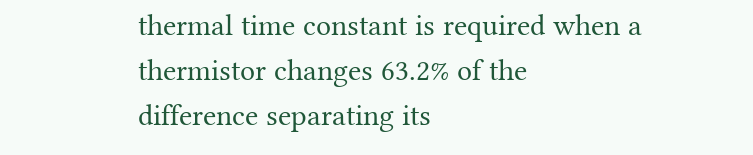thermal time constant is required when a thermistor changes 63.2% of the difference separating its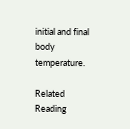initial and final body temperature.

Related Reading